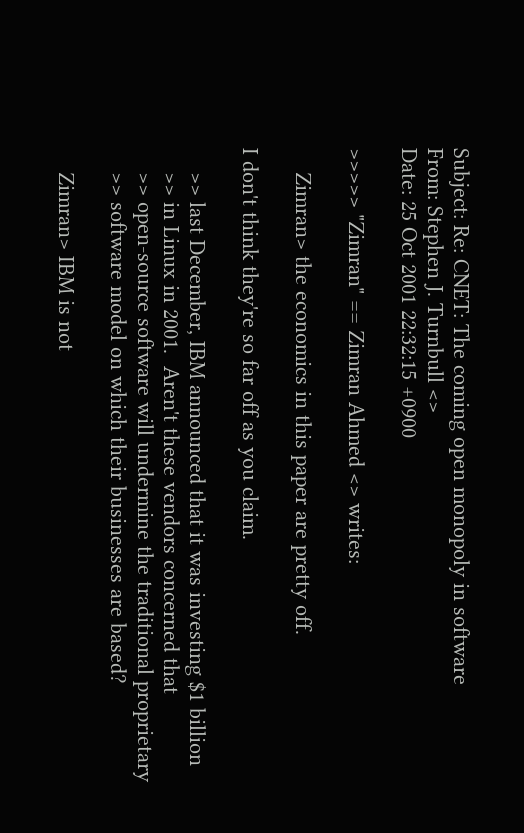Subject: Re: CNET: The coming open monopoly in software
From: Stephen J. Turnbull <>
Date: 25 Oct 2001 22:32:15 +0900

>>>>> "Zimran" == Zimran Ahmed <> writes:

    Zimran> the economics in this paper are pretty off.

I don't think they're so far off as you claim.

    >> last December, IBM announced that it was investing $1 billion
    >> in Linux in 2001.  Aren't these vendors concerned that
    >> open-source software will undermine the traditional proprietary
    >> software model on which their businesses are based?

    Zimran> IBM is not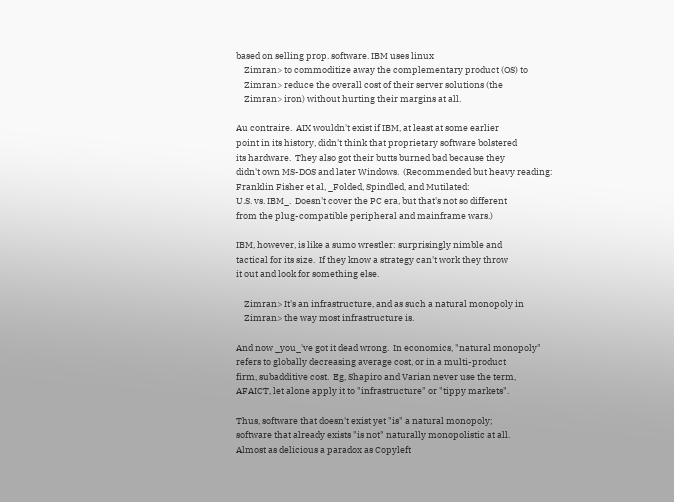based on selling prop. software. IBM uses linux
    Zimran> to commoditize away the complementary product (OS) to
    Zimran> reduce the overall cost of their server solutions (the
    Zimran> iron) without hurting their margins at all.

Au contraire.  AIX wouldn't exist if IBM, at least at some earlier
point in its history, didn't think that proprietary software bolstered
its hardware.  They also got their butts burned bad because they
didn't own MS-DOS and later Windows.  (Recommended but heavy reading:
Franklin Fisher et al, _Folded, Spindled, and Mutilated:
U.S. vs. IBM_.  Doesn't cover the PC era, but that's not so different
from the plug-compatible peripheral and mainframe wars.)

IBM, however, is like a sumo wrestler: surprisingly nimble and
tactical for its size.  If they know a strategy can't work they throw
it out and look for something else.

    Zimran> It's an infrastructure, and as such a natural monopoly in
    Zimran> the way most infrastructure is.

And now _you_'ve got it dead wrong.  In economics, "natural monopoly"
refers to globally decreasing average cost, or in a multi-product
firm, subadditive cost.  Eg, Shapiro and Varian never use the term,
AFAICT, let alone apply it to "infrastructure" or "tippy markets".

Thus, software that doesn't exist yet "is" a natural monopoly;
software that already exists "is not" naturally monopolistic at all.
Almost as delicious a paradox as Copyleft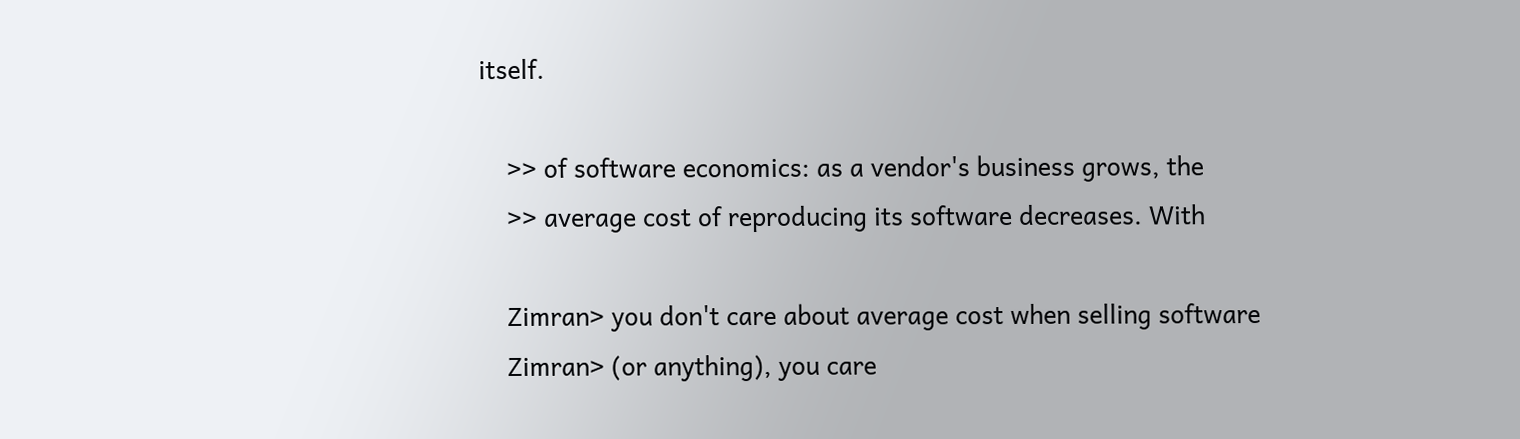itself.

    >> of software economics: as a vendor's business grows, the
    >> average cost of reproducing its software decreases. With

    Zimran> you don't care about average cost when selling software
    Zimran> (or anything), you care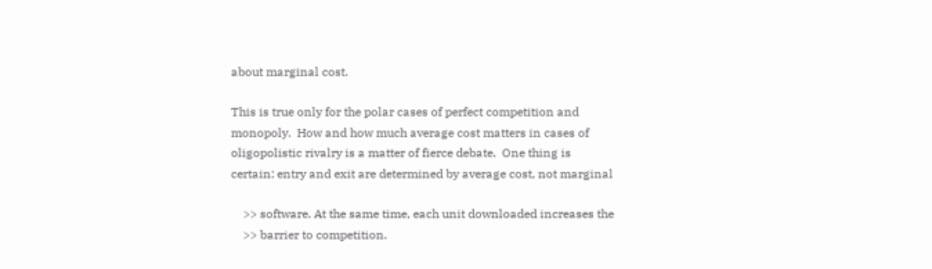about marginal cost.

This is true only for the polar cases of perfect competition and
monopoly.  How and how much average cost matters in cases of
oligopolistic rivalry is a matter of fierce debate.  One thing is
certain: entry and exit are determined by average cost, not marginal

    >> software. At the same time, each unit downloaded increases the
    >> barrier to competition.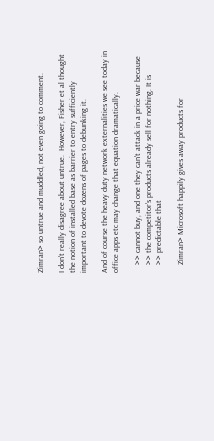Zimran> so untrue and muddled, not even going to comment.

I don't really disagree about untrue.  However, Fisher et al thought
the notion of installed base as barrier to entry sufficiently
important to devote dozens of pages to debunking it.

And of course the heavy duty network externalities we see today in
office apps etc may change that equation dramatically.

    >> cannot buy, and one they can't attack in a price war because
    >> the competitor's products already sell for nothing. It is
    >> predictable that

    Zimran> Microsoft happily gives away products for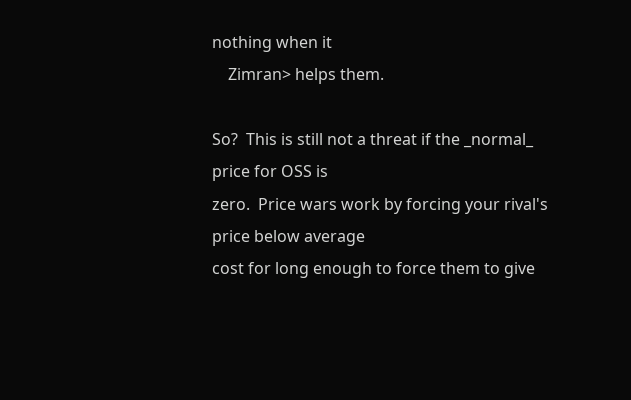nothing when it
    Zimran> helps them.

So?  This is still not a threat if the _normal_ price for OSS is
zero.  Price wars work by forcing your rival's price below average
cost for long enough to force them to give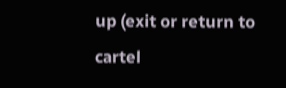up (exit or return to
cartel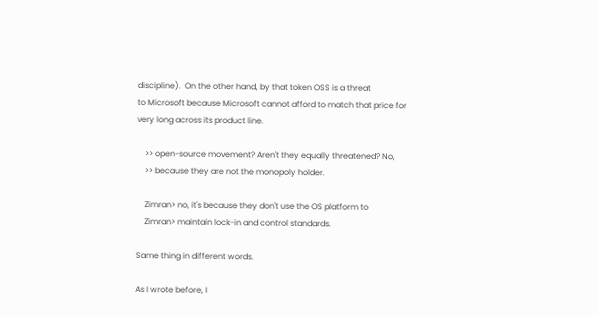discipline).  On the other hand, by that token OSS is a threat
to Microsoft because Microsoft cannot afford to match that price for
very long across its product line.

    >> open-source movement? Aren't they equally threatened? No,
    >> because they are not the monopoly holder.

    Zimran> no, it's because they don't use the OS platform to
    Zimran> maintain lock-in and control standards.

Same thing in different words.

As I wrote before, I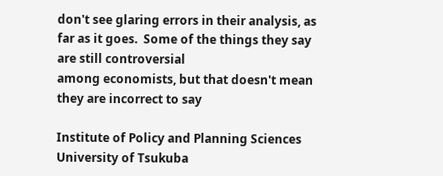don't see glaring errors in their analysis, as
far as it goes.  Some of the things they say are still controversial
among economists, but that doesn't mean they are incorrect to say

Institute of Policy and Planning Sciences
University of Tsukuba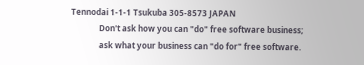Tennodai 1-1-1 Tsukuba 305-8573 JAPAN
              Don't ask how you can "do" free software business;
              ask what your business can "do for" free software.